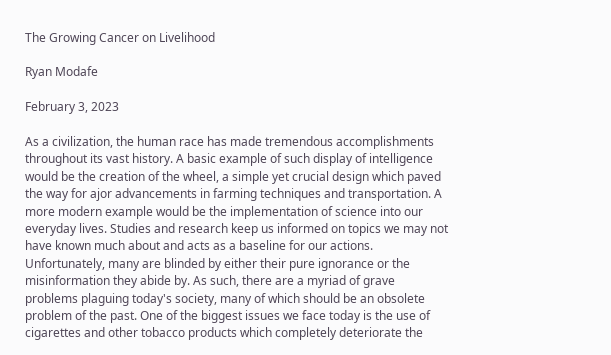The Growing Cancer on Livelihood

Ryan Modafe

February 3, 2023

As a civilization, the human race has made tremendous accomplishments throughout its vast history. A basic example of such display of intelligence would be the creation of the wheel, a simple yet crucial design which paved the way for ajor advancements in farming techniques and transportation. A more modern example would be the implementation of science into our everyday lives. Studies and research keep us informed on topics we may not have known much about and acts as a baseline for our actions. Unfortunately, many are blinded by either their pure ignorance or the misinformation they abide by. As such, there are a myriad of grave problems plaguing today's society, many of which should be an obsolete problem of the past. One of the biggest issues we face today is the use of cigarettes and other tobacco products which completely deteriorate the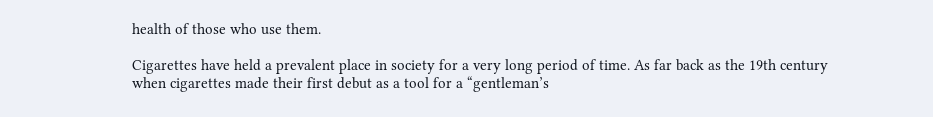health of those who use them.

Cigarettes have held a prevalent place in society for a very long period of time. As far back as the 19th century when cigarettes made their first debut as a tool for a “gentleman’s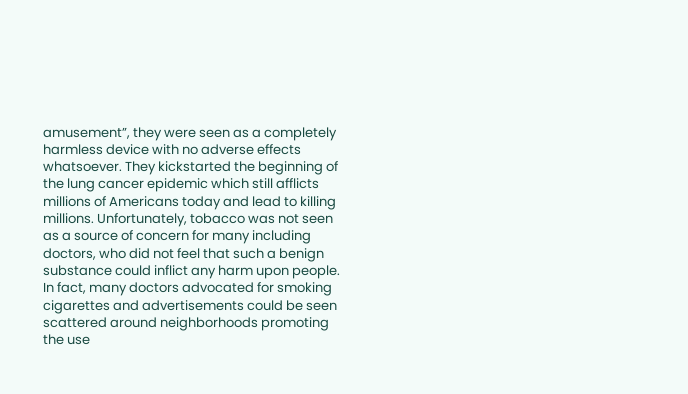amusement”, they were seen as a completely harmless device with no adverse effects whatsoever. They kickstarted the beginning of the lung cancer epidemic which still afflicts millions of Americans today and lead to killing millions. Unfortunately, tobacco was not seen as a source of concern for many including doctors, who did not feel that such a benign substance could inflict any harm upon people. In fact, many doctors advocated for smoking cigarettes and advertisements could be seen scattered around neighborhoods promoting the use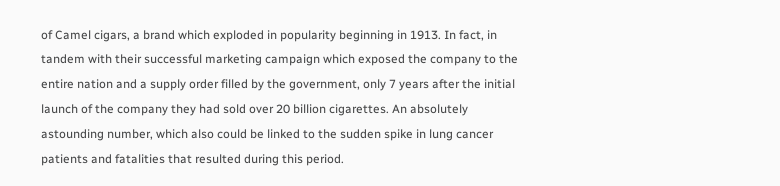of Camel cigars, a brand which exploded in popularity beginning in 1913. In fact, in tandem with their successful marketing campaign which exposed the company to the entire nation and a supply order filled by the government, only 7 years after the initial launch of the company they had sold over 20 billion cigarettes. An absolutely astounding number, which also could be linked to the sudden spike in lung cancer patients and fatalities that resulted during this period.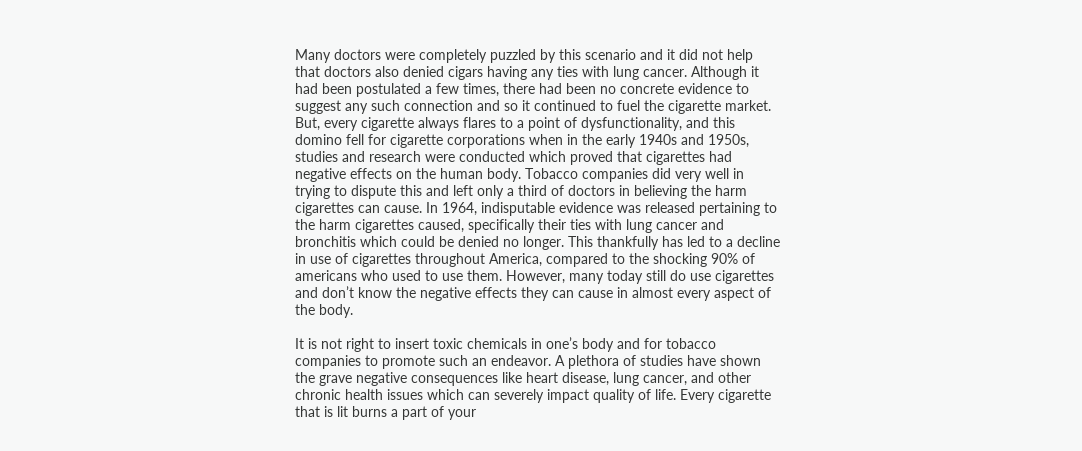Many doctors were completely puzzled by this scenario and it did not help that doctors also denied cigars having any ties with lung cancer. Although it had been postulated a few times, there had been no concrete evidence to suggest any such connection and so it continued to fuel the cigarette market. But, every cigarette always flares to a point of dysfunctionality, and this domino fell for cigarette corporations when in the early 1940s and 1950s, studies and research were conducted which proved that cigarettes had negative effects on the human body. Tobacco companies did very well in trying to dispute this and left only a third of doctors in believing the harm cigarettes can cause. In 1964, indisputable evidence was released pertaining to the harm cigarettes caused, specifically their ties with lung cancer and bronchitis which could be denied no longer. This thankfully has led to a decline in use of cigarettes throughout America, compared to the shocking 90% of americans who used to use them. However, many today still do use cigarettes and don’t know the negative effects they can cause in almost every aspect of the body.

It is not right to insert toxic chemicals in one’s body and for tobacco companies to promote such an endeavor. A plethora of studies have shown the grave negative consequences like heart disease, lung cancer, and other chronic health issues which can severely impact quality of life. Every cigarette that is lit burns a part of your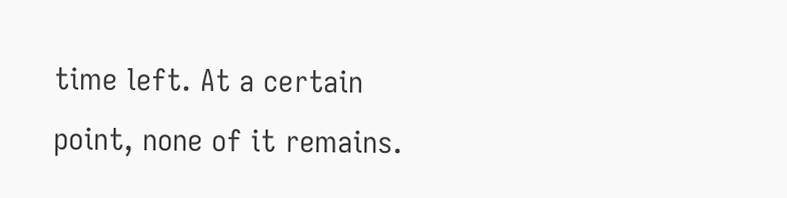time left. At a certain point, none of it remains.